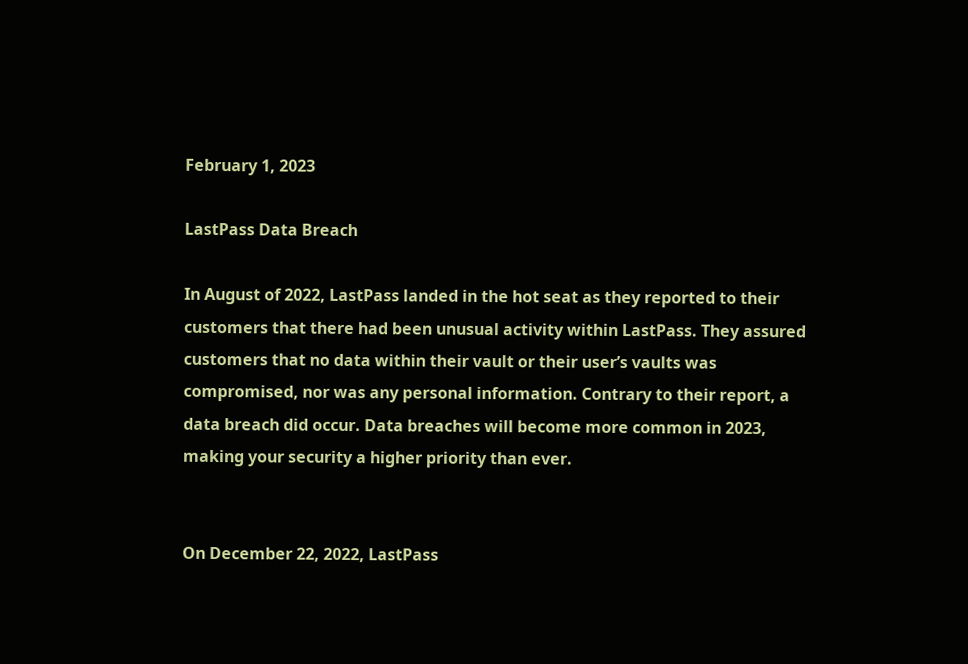February 1, 2023

LastPass Data Breach

In August of 2022, LastPass landed in the hot seat as they reported to their customers that there had been unusual activity within LastPass. They assured customers that no data within their vault or their user’s vaults was compromised, nor was any personal information. Contrary to their report, a data breach did occur. Data breaches will become more common in 2023, making your security a higher priority than ever.


On December 22, 2022, LastPass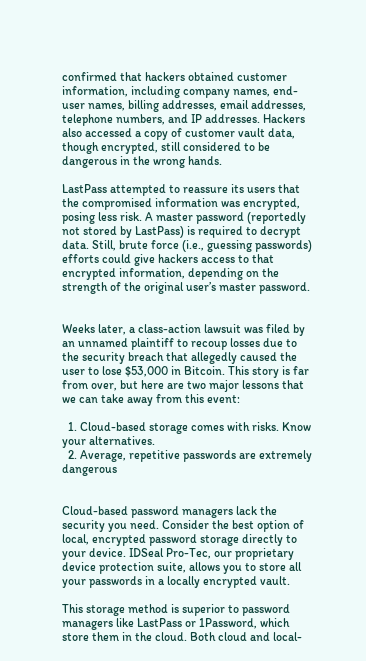confirmed that hackers obtained customer information, including company names, end-user names, billing addresses, email addresses, telephone numbers, and IP addresses. Hackers also accessed a copy of customer vault data, though encrypted, still considered to be dangerous in the wrong hands.

LastPass attempted to reassure its users that the compromised information was encrypted, posing less risk. A master password (reportedly not stored by LastPass) is required to decrypt data. Still, brute force (i.e., guessing passwords) efforts could give hackers access to that encrypted information, depending on the strength of the original user’s master password.


Weeks later, a class-action lawsuit was filed by an unnamed plaintiff to recoup losses due to the security breach that allegedly caused the user to lose $53,000 in Bitcoin. This story is far from over, but here are two major lessons that we can take away from this event:

  1. Cloud-based storage comes with risks. Know your alternatives.
  2. Average, repetitive passwords are extremely dangerous


Cloud-based password managers lack the security you need. Consider the best option of local, encrypted password storage directly to your device. IDSeal Pro-Tec, our proprietary device protection suite, allows you to store all your passwords in a locally encrypted vault.

This storage method is superior to password managers like LastPass or 1Password, which store them in the cloud. Both cloud and local-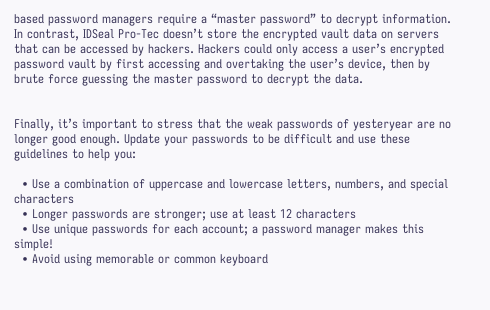based password managers require a “master password” to decrypt information. In contrast, IDSeal Pro-Tec doesn’t store the encrypted vault data on servers that can be accessed by hackers. Hackers could only access a user’s encrypted password vault by first accessing and overtaking the user’s device, then by brute force guessing the master password to decrypt the data.


Finally, it’s important to stress that the weak passwords of yesteryear are no longer good enough. Update your passwords to be difficult and use these guidelines to help you:

  • Use a combination of uppercase and lowercase letters, numbers, and special characters
  • Longer passwords are stronger; use at least 12 characters
  • Use unique passwords for each account; a password manager makes this simple!
  • Avoid using memorable or common keyboard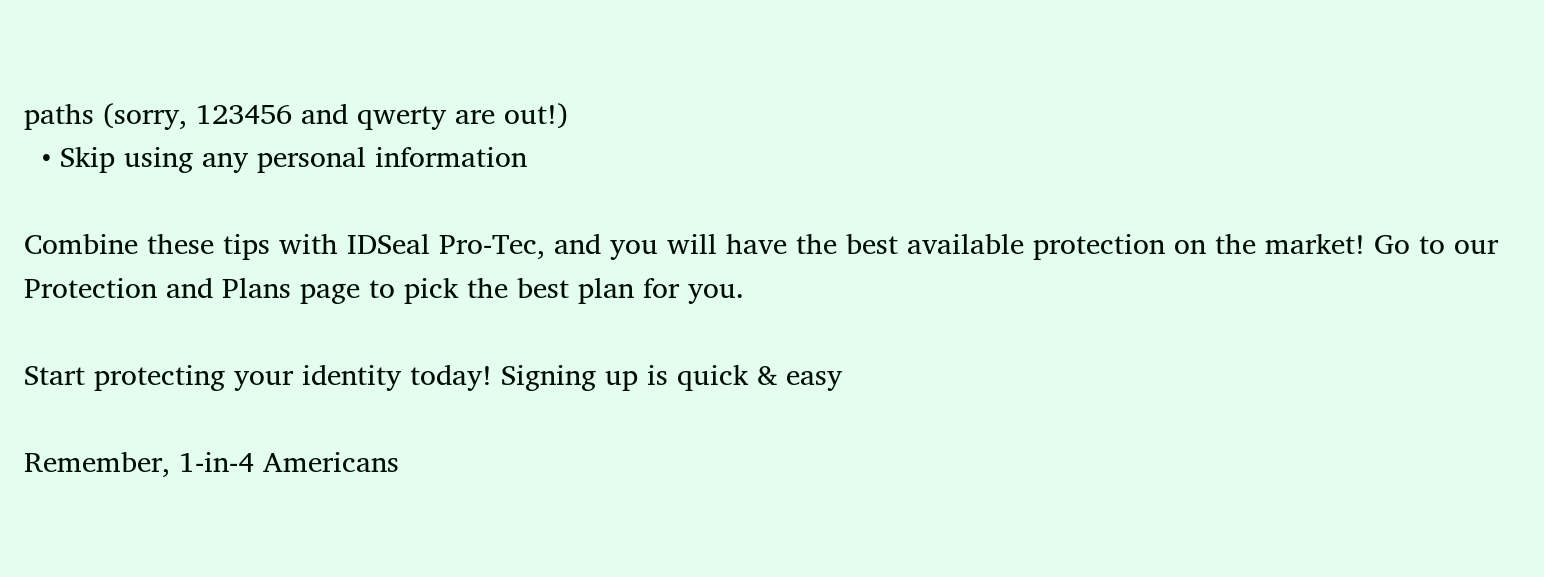paths (sorry, 123456 and qwerty are out!)
  • Skip using any personal information

Combine these tips with IDSeal Pro-Tec, and you will have the best available protection on the market! Go to our Protection and Plans page to pick the best plan for you.

Start protecting your identity today! Signing up is quick & easy

Remember, 1-in-4 Americans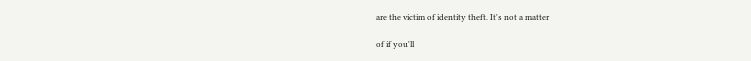are the victim of identity theft. It's not a matter

of if you'll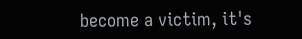become a victim, it's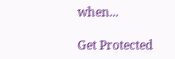when...

Get Protected